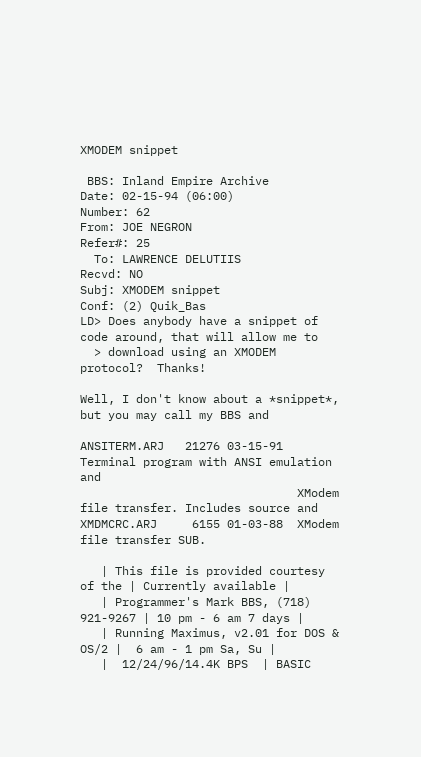XMODEM snippet

 BBS: Inland Empire Archive
Date: 02-15-94 (06:00)             Number: 62
From: JOE NEGRON                   Refer#: 25
  To: LAWRENCE DELUTIIS             Recvd: NO
Subj: XMODEM snippet                 Conf: (2) Quik_Bas
LD> Does anybody have a snippet of code around, that will allow me to
  > download using an XMODEM protocol?  Thanks!

Well, I don't know about a *snippet*, but you may call my BBS and

ANSITERM.ARJ   21276 03-15-91  Terminal program with ANSI emulation and
                               XModem file transfer. Includes source and
XMDMCRC.ARJ     6155 01-03-88  XModem file transfer SUB.

   | This file is provided courtesy of the | Currently available |
   | Programmer's Mark BBS, (718) 921-9267 | 10 pm - 6 am 7 days |
   | Running Maximus, v2.01 for DOS & OS/2 |  6 am - 1 pm Sa, Su |
   |  12/24/96/14.4K BPS  | BASIC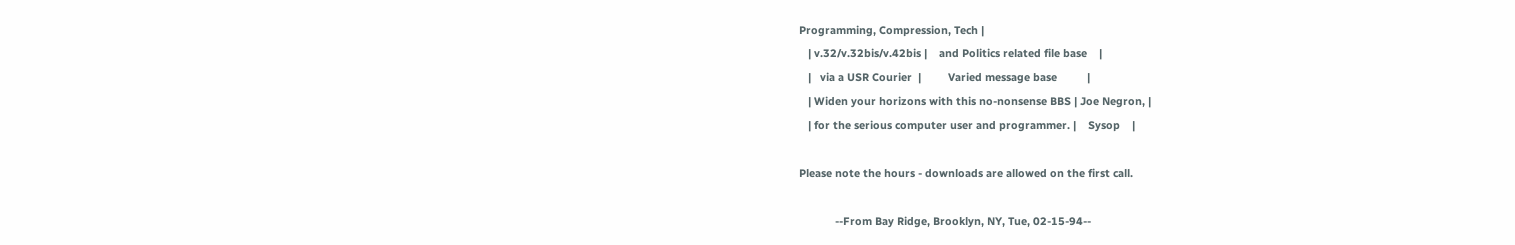Programming, Compression, Tech |
   | v.32/v.32bis/v.42bis |    and Politics related file base    |
   |   via a USR Courier  |         Varied message base          |
   | Widen your horizons with this no-nonsense BBS | Joe Negron, |
   | for the serious computer user and programmer. |    Sysop    |

Please note the hours - downloads are allowed on the first call.

            --From Bay Ridge, Brooklyn, NY, Tue, 02-15-94--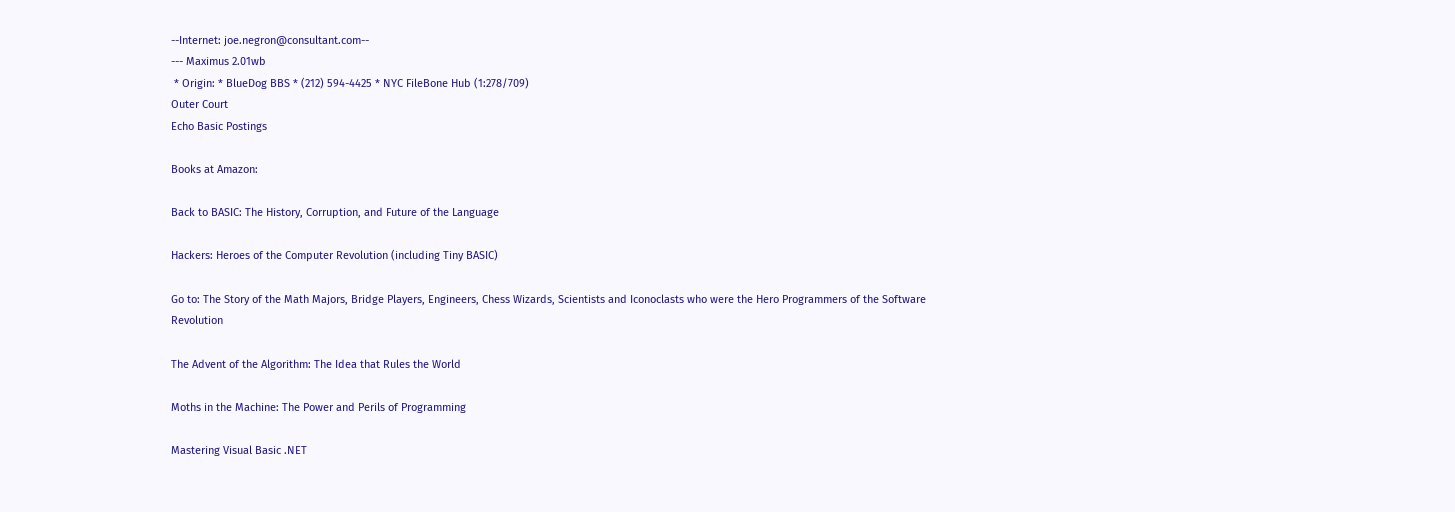--Internet: joe.negron@consultant.com--
--- Maximus 2.01wb
 * Origin: * BlueDog BBS * (212) 594-4425 * NYC FileBone Hub (1:278/709)
Outer Court
Echo Basic Postings

Books at Amazon:

Back to BASIC: The History, Corruption, and Future of the Language

Hackers: Heroes of the Computer Revolution (including Tiny BASIC)

Go to: The Story of the Math Majors, Bridge Players, Engineers, Chess Wizards, Scientists and Iconoclasts who were the Hero Programmers of the Software Revolution

The Advent of the Algorithm: The Idea that Rules the World

Moths in the Machine: The Power and Perils of Programming

Mastering Visual Basic .NET